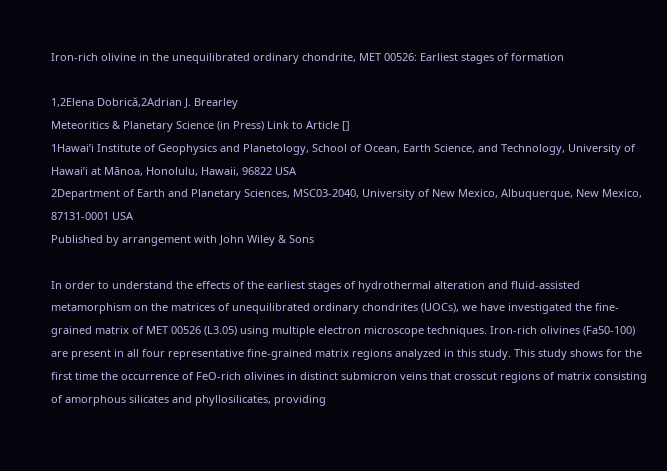Iron‐rich olivine in the unequilibrated ordinary chondrite, MET 00526: Earliest stages of formation

1,2Elena Dobrică,2Adrian J. Brearley
Meteoritics & Planetary Science (in Press) Link to Article []
1Hawai’i Institute of Geophysics and Planetology, School of Ocean, Earth Science, and Technology, University of Hawai’i at Mānoa, Honolulu, Hawaii, 96822 USA
2Department of Earth and Planetary Sciences, MSC03‐2040, University of New Mexico, Albuquerque, New Mexico, 87131‐0001 USA
Published by arrangement with John Wiley & Sons

In order to understand the effects of the earliest stages of hydrothermal alteration and fluid‐assisted metamorphism on the matrices of unequilibrated ordinary chondrites (UOCs), we have investigated the fine‐grained matrix of MET 00526 (L3.05) using multiple electron microscope techniques. Iron‐rich olivines (Fa50‐100) are present in all four representative fine‐grained matrix regions analyzed in this study. This study shows for the first time the occurrence of FeO‐rich olivines in distinct submicron veins that crosscut regions of matrix consisting of amorphous silicates and phyllosilicates, providing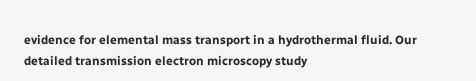evidence for elemental mass transport in a hydrothermal fluid. Our detailed transmission electron microscopy study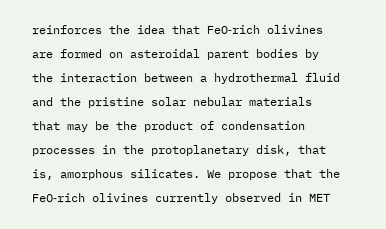reinforces the idea that FeO‐rich olivines are formed on asteroidal parent bodies by the interaction between a hydrothermal fluid and the pristine solar nebular materials that may be the product of condensation processes in the protoplanetary disk, that is, amorphous silicates. We propose that the FeO‐rich olivines currently observed in MET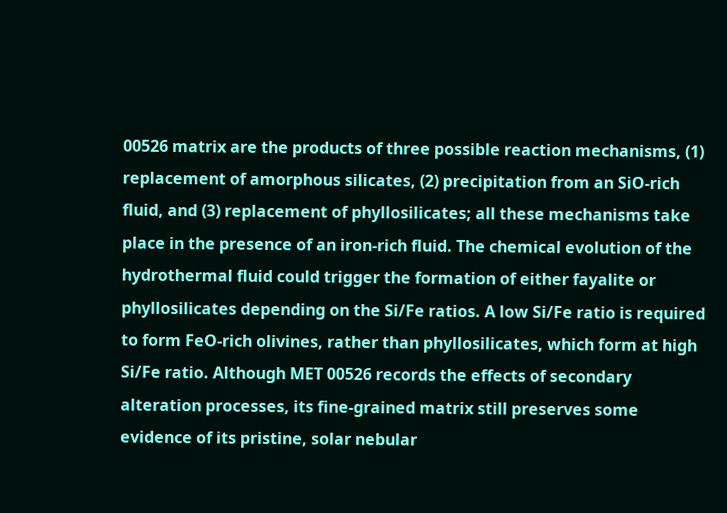00526 matrix are the products of three possible reaction mechanisms, (1) replacement of amorphous silicates, (2) precipitation from an SiO‐rich fluid, and (3) replacement of phyllosilicates; all these mechanisms take place in the presence of an iron‐rich fluid. The chemical evolution of the hydrothermal fluid could trigger the formation of either fayalite or phyllosilicates depending on the Si/Fe ratios. A low Si/Fe ratio is required to form FeO‐rich olivines, rather than phyllosilicates, which form at high Si/Fe ratio. Although MET 00526 records the effects of secondary alteration processes, its fine‐grained matrix still preserves some evidence of its pristine, solar nebular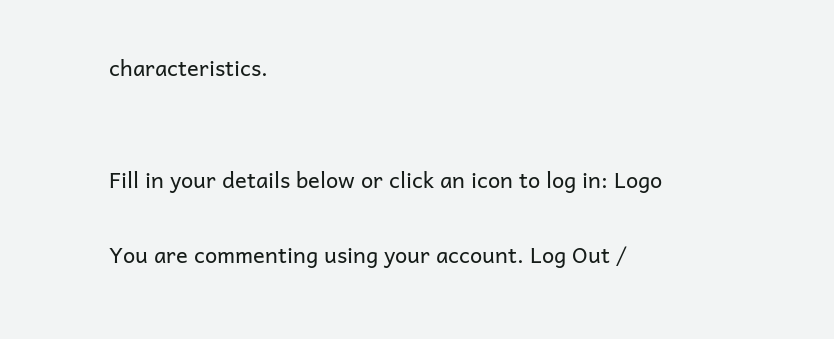characteristics.


Fill in your details below or click an icon to log in: Logo

You are commenting using your account. Log Out /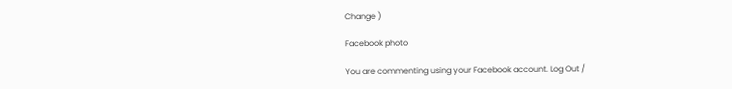Change )

Facebook photo

You are commenting using your Facebook account. Log Out /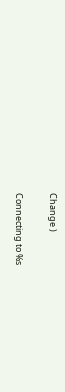Change )

Connecting to %s